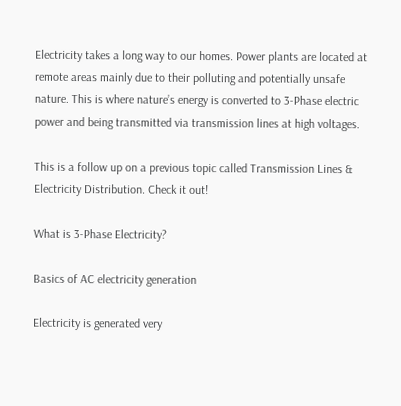Electricity takes a long way to our homes. Power plants are located at remote areas mainly due to their polluting and potentially unsafe nature. This is where nature’s energy is converted to 3-Phase electric power and being transmitted via transmission lines at high voltages.

This is a follow up on a previous topic called Transmission Lines & Electricity Distribution. Check it out!

What is 3-Phase Electricity?

Basics of AC electricity generation

Electricity is generated very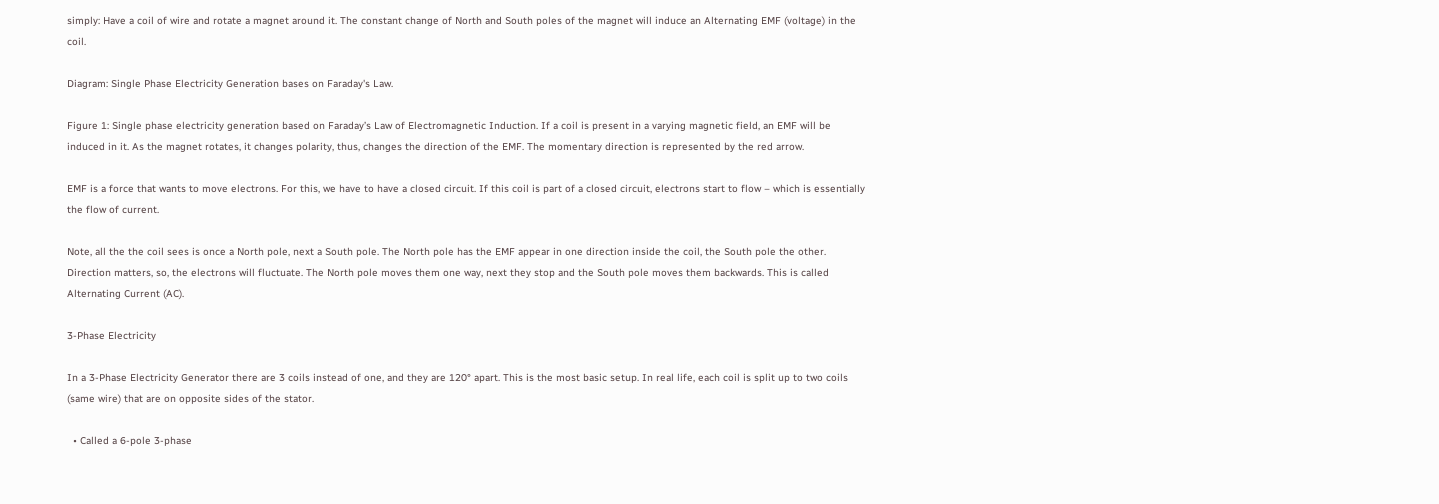simply: Have a coil of wire and rotate a magnet around it. The constant change of North and South poles of the magnet will induce an Alternating EMF (voltage) in the coil.

Diagram: Single Phase Electricity Generation bases on Faraday's Law.

Figure 1: Single phase electricity generation based on Faraday’s Law of Electromagnetic Induction. If a coil is present in a varying magnetic field, an EMF will be induced in it. As the magnet rotates, it changes polarity, thus, changes the direction of the EMF. The momentary direction is represented by the red arrow.

EMF is a force that wants to move electrons. For this, we have to have a closed circuit. If this coil is part of a closed circuit, electrons start to flow – which is essentially the flow of current.

Note, all the the coil sees is once a North pole, next a South pole. The North pole has the EMF appear in one direction inside the coil, the South pole the other. Direction matters, so, the electrons will fluctuate. The North pole moves them one way, next they stop and the South pole moves them backwards. This is called Alternating Current (AC).

3-Phase Electricity

In a 3-Phase Electricity Generator there are 3 coils instead of one, and they are 120° apart. This is the most basic setup. In real life, each coil is split up to two coils (same wire) that are on opposite sides of the stator.

  • Called a 6-pole 3-phase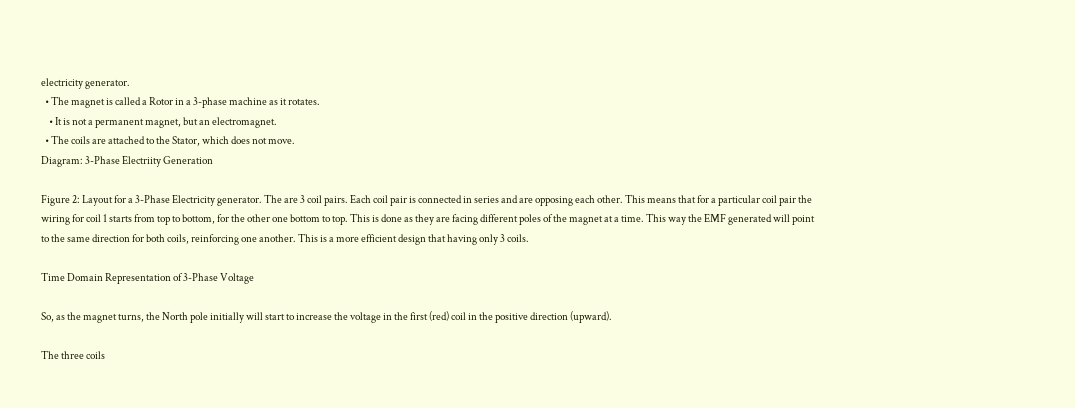electricity generator.
  • The magnet is called a Rotor in a 3-phase machine as it rotates.
    • It is not a permanent magnet, but an electromagnet.
  • The coils are attached to the Stator, which does not move.
Diagram: 3-Phase Electriity Generation

Figure 2: Layout for a 3-Phase Electricity generator. The are 3 coil pairs. Each coil pair is connected in series and are opposing each other. This means that for a particular coil pair the wiring for coil 1 starts from top to bottom, for the other one bottom to top. This is done as they are facing different poles of the magnet at a time. This way the EMF generated will point to the same direction for both coils, reinforcing one another. This is a more efficient design that having only 3 coils.

Time Domain Representation of 3-Phase Voltage

So, as the magnet turns, the North pole initially will start to increase the voltage in the first (red) coil in the positive direction (upward).

The three coils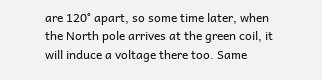are 120° apart, so some time later, when the North pole arrives at the green coil, it will induce a voltage there too. Same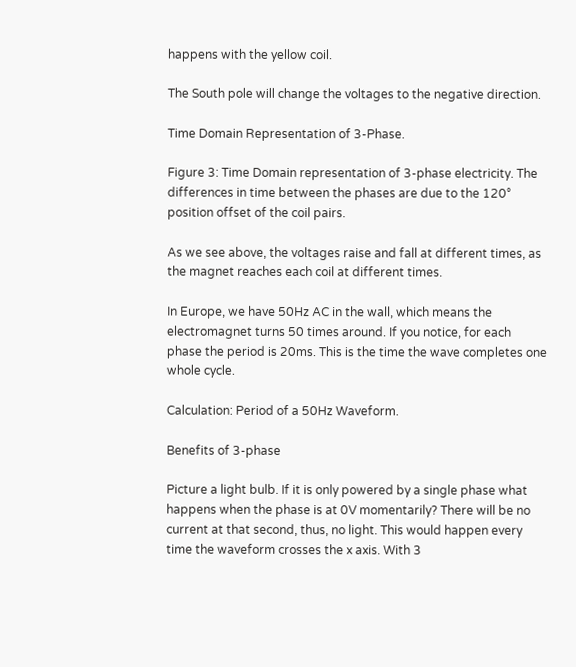happens with the yellow coil.

The South pole will change the voltages to the negative direction.

Time Domain Representation of 3-Phase.

Figure 3: Time Domain representation of 3-phase electricity. The differences in time between the phases are due to the 120° position offset of the coil pairs.

As we see above, the voltages raise and fall at different times, as the magnet reaches each coil at different times.

In Europe, we have 50Hz AC in the wall, which means the electromagnet turns 50 times around. If you notice, for each phase the period is 20ms. This is the time the wave completes one whole cycle.

Calculation: Period of a 50Hz Waveform.

Benefits of 3-phase

Picture a light bulb. If it is only powered by a single phase what happens when the phase is at 0V momentarily? There will be no current at that second, thus, no light. This would happen every time the waveform crosses the x axis. With 3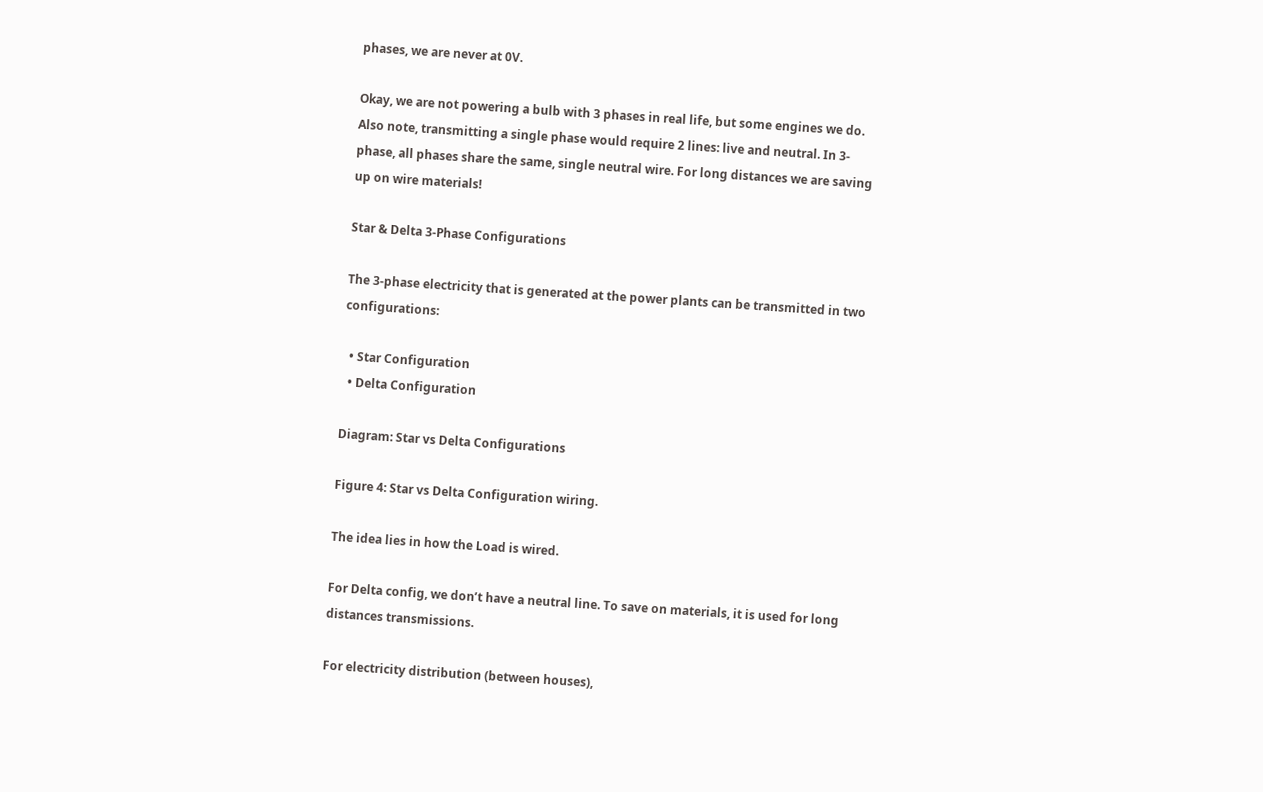phases, we are never at 0V.

Okay, we are not powering a bulb with 3 phases in real life, but some engines we do. Also note, transmitting a single phase would require 2 lines: live and neutral. In 3-phase, all phases share the same, single neutral wire. For long distances we are saving up on wire materials!

Star & Delta 3-Phase Configurations

The 3-phase electricity that is generated at the power plants can be transmitted in two configurations:

  • Star Configuration
  • Delta Configuration

Diagram: Star vs Delta Configurations

Figure 4: Star vs Delta Configuration wiring.

The idea lies in how the Load is wired.

For Delta config, we don’t have a neutral line. To save on materials, it is used for long distances transmissions.

For electricity distribution (between houses),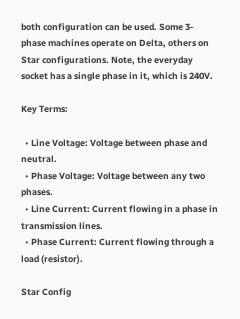both configuration can be used. Some 3-phase machines operate on Delta, others on Star configurations. Note, the everyday socket has a single phase in it, which is 240V.

Key Terms:

  • Line Voltage: Voltage between phase and neutral.
  • Phase Voltage: Voltage between any two phases.
  • Line Current: Current flowing in a phase in transmission lines.
  • Phase Current: Current flowing through a load (resistor).

Star Config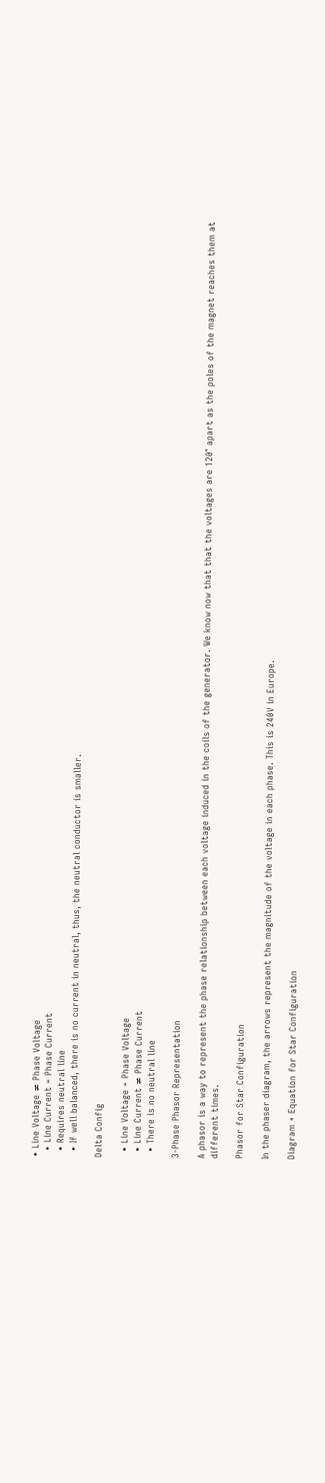• Line Voltage ≠ Phase Voltage
  • Line Current = Phase Current
  • Requires neutral line
  • If well balanced, there is no current in neutral, thus, the neutral conductor is smaller.

Delta Config

  • Line Voltage = Phase Voltage
  • Line Current ≠ Phase Current
  • There is no neutral line

3-Phase Phasor Representation

A phasor is a way to represent the phase relationship between each voltage induced in the coils of the generator. We know now that that the voltages are 120° apart as the poles of the magnet reaches them at different times.

Phasor for Star Configuration

In the phaser diagram, the arrows represent the magnitude of the voltage in each phase. This is 240V in Europe.

Diagram + Equation for Star Configuration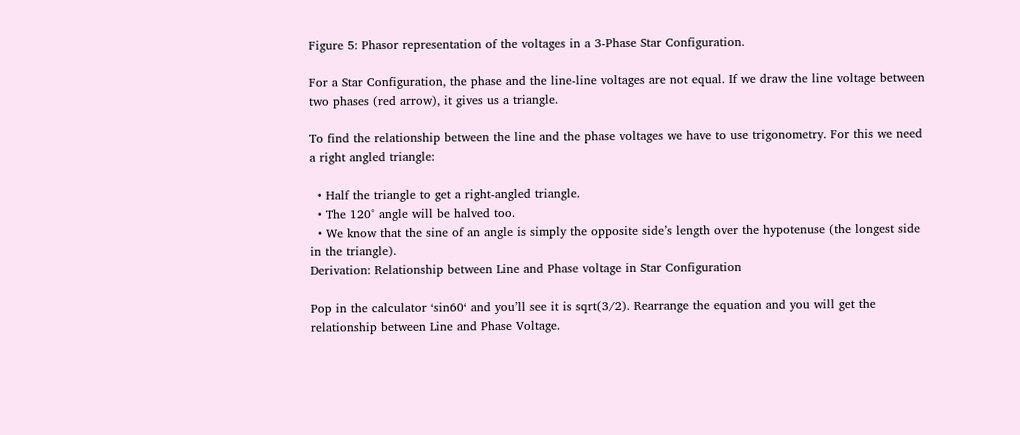Figure 5: Phasor representation of the voltages in a 3-Phase Star Configuration.

For a Star Configuration, the phase and the line-line voltages are not equal. If we draw the line voltage between two phases (red arrow), it gives us a triangle.

To find the relationship between the line and the phase voltages we have to use trigonometry. For this we need a right angled triangle:

  • Half the triangle to get a right-angled triangle.
  • The 120° angle will be halved too.
  • We know that the sine of an angle is simply the opposite side’s length over the hypotenuse (the longest side in the triangle).
Derivation: Relationship between Line and Phase voltage in Star Configuration

Pop in the calculator ‘sin60‘ and you’ll see it is sqrt(3/2). Rearrange the equation and you will get the relationship between Line and Phase Voltage.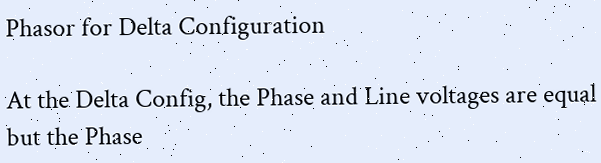Phasor for Delta Configuration

At the Delta Config, the Phase and Line voltages are equal but the Phase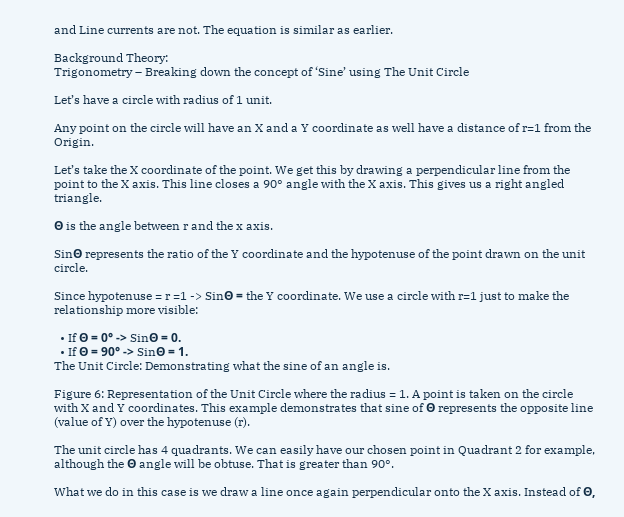and Line currents are not. The equation is similar as earlier.

Background Theory:
Trigonometry – Breaking down the concept of ‘Sine’ using The Unit Circle

Let’s have a circle with radius of 1 unit.

Any point on the circle will have an X and a Y coordinate as well have a distance of r=1 from the Origin.

Let’s take the X coordinate of the point. We get this by drawing a perpendicular line from the point to the X axis. This line closes a 90° angle with the X axis. This gives us a right angled triangle.

Θ is the angle between r and the x axis.

SinΘ represents the ratio of the Y coordinate and the hypotenuse of the point drawn on the unit circle.

Since hypotenuse = r =1 -> SinΘ = the Y coordinate. We use a circle with r=1 just to make the relationship more visible:

  • If Θ = 0° -> SinΘ = 0.
  • If Θ = 90° -> SinΘ = 1.
The Unit Circle: Demonstrating what the sine of an angle is.

Figure 6: Representation of the Unit Circle where the radius = 1. A point is taken on the circle with X and Y coordinates. This example demonstrates that sine of Θ represents the opposite line (value of Y) over the hypotenuse (r).

The unit circle has 4 quadrants. We can easily have our chosen point in Quadrant 2 for example, although the Θ angle will be obtuse. That is greater than 90°.

What we do in this case is we draw a line once again perpendicular onto the X axis. Instead of Θ,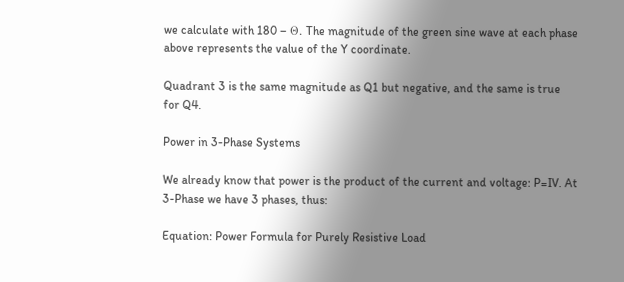we calculate with 180 – Θ. The magnitude of the green sine wave at each phase above represents the value of the Y coordinate.

Quadrant 3 is the same magnitude as Q1 but negative, and the same is true for Q4.

Power in 3-Phase Systems

We already know that power is the product of the current and voltage: P=IV. At 3-Phase we have 3 phases, thus:

Equation: Power Formula for Purely Resistive Load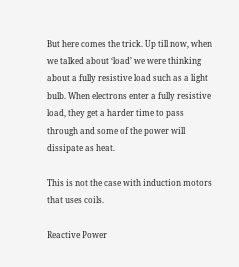But here comes the trick. Up till now, when we talked about ‘load’ we were thinking about a fully resistive load such as a light bulb. When electrons enter a fully resistive load, they get a harder time to pass through and some of the power will dissipate as heat.

This is not the case with induction motors that uses coils.

Reactive Power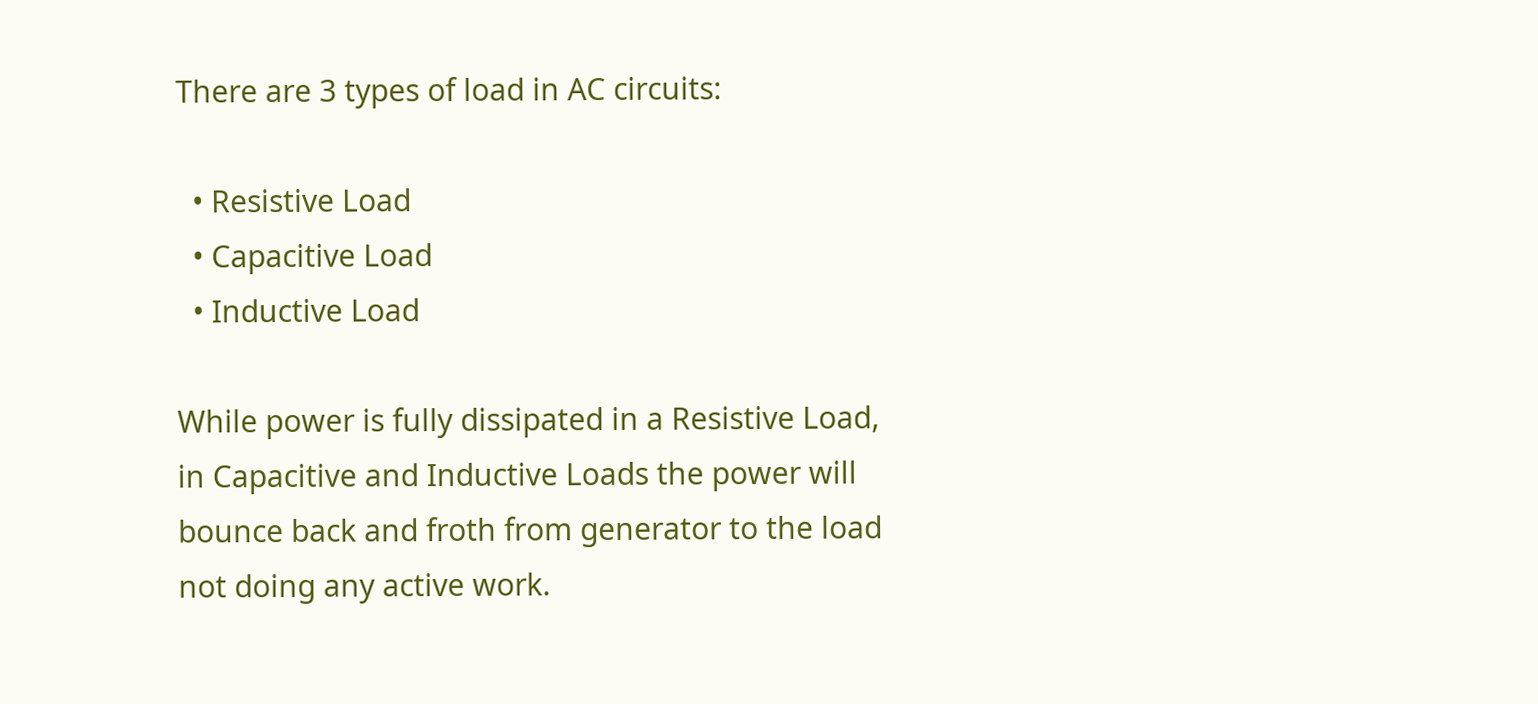There are 3 types of load in AC circuits:

  • Resistive Load
  • Capacitive Load
  • Inductive Load

While power is fully dissipated in a Resistive Load, in Capacitive and Inductive Loads the power will bounce back and froth from generator to the load not doing any active work.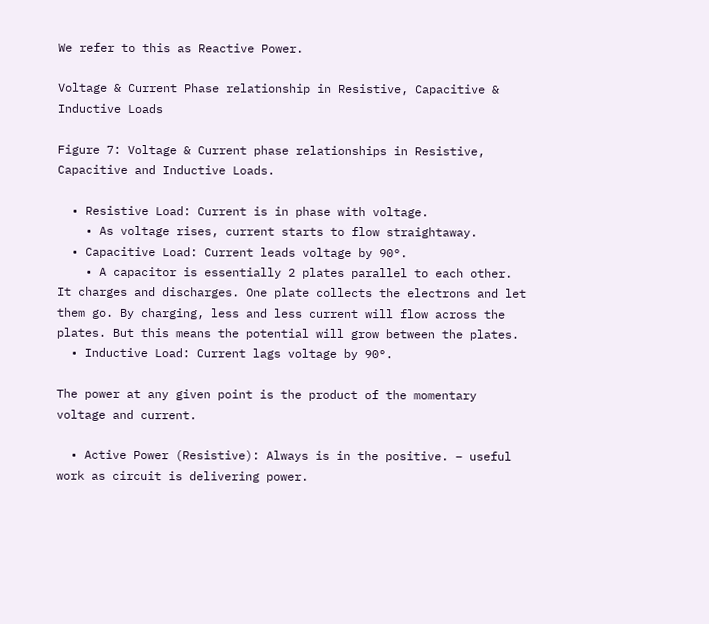We refer to this as Reactive Power.

Voltage & Current Phase relationship in Resistive, Capacitive & Inductive Loads

Figure 7: Voltage & Current phase relationships in Resistive, Capacitive and Inductive Loads.

  • Resistive Load: Current is in phase with voltage.
    • As voltage rises, current starts to flow straightaway.
  • Capacitive Load: Current leads voltage by 90°.
    • A capacitor is essentially 2 plates parallel to each other. It charges and discharges. One plate collects the electrons and let them go. By charging, less and less current will flow across the plates. But this means the potential will grow between the plates.
  • Inductive Load: Current lags voltage by 90°.

The power at any given point is the product of the momentary voltage and current.

  • Active Power (Resistive): Always is in the positive. – useful work as circuit is delivering power.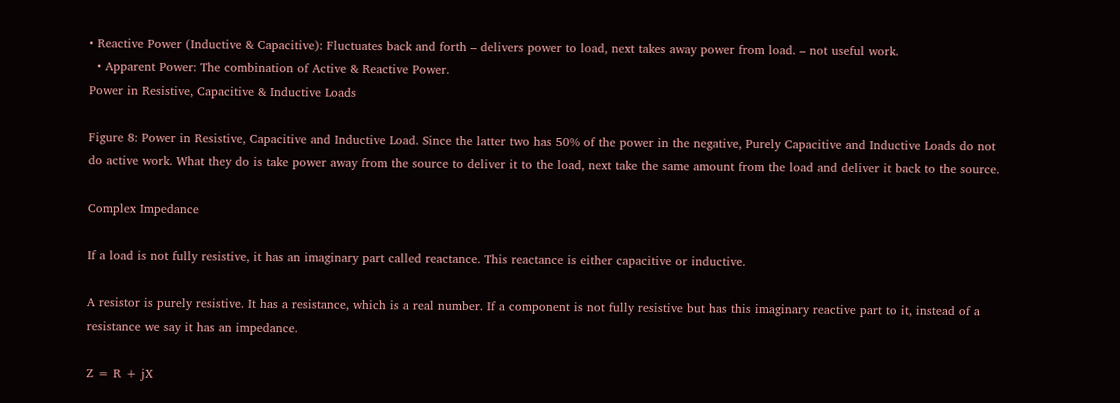• Reactive Power (Inductive & Capacitive): Fluctuates back and forth – delivers power to load, next takes away power from load. – not useful work.
  • Apparent Power: The combination of Active & Reactive Power.
Power in Resistive, Capacitive & Inductive Loads

Figure 8: Power in Resistive, Capacitive and Inductive Load. Since the latter two has 50% of the power in the negative, Purely Capacitive and Inductive Loads do not do active work. What they do is take power away from the source to deliver it to the load, next take the same amount from the load and deliver it back to the source.

Complex Impedance

If a load is not fully resistive, it has an imaginary part called reactance. This reactance is either capacitive or inductive.

A resistor is purely resistive. It has a resistance, which is a real number. If a component is not fully resistive but has this imaginary reactive part to it, instead of a resistance we say it has an impedance.

Z = R + jX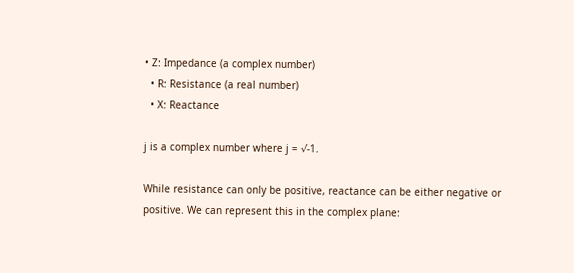• Z: Impedance (a complex number)
  • R: Resistance (a real number)
  • X: Reactance

j is a complex number where j = √-1.

While resistance can only be positive, reactance can be either negative or positive. We can represent this in the complex plane: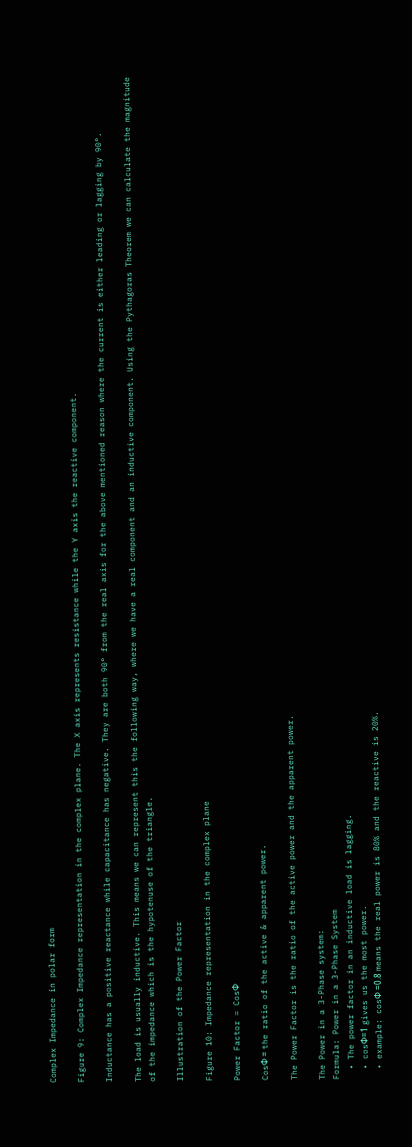Complex Impedance in polar form

Figure 9: Complex Impedance representation in the complex plane. The X axis represents resistance while the Y axis the reactive component.

Inductance has a positive reactance while capacitance has negative. They are both 90° from the real axis for the above mentioned reason where the current is either leading or lagging by 90°.

The load is usually inductive. This means we can represent this the following way, where we have a real component and an inductive component. Using the Pythagoras Theorem we can calculate the magnitude of the impedance which is the hypotenuse of the triangle.

Illustration of the Power Factor

Figure 10: Impedance representation in the complex plane

Power Factor = CosΦ

CosΦ = the ratio of the active & apparent power.

The Power Factor is the ratio of the active power and the apparent power.

The Power in a 3-Phase system:
Formula: Power in a 3-Phase System
  • The power factor in an inductive load is lagging.
  • cosΦ=1 gives us the most power.
  • example: cosΦ =0.8 means the real power is 80% and the reactive is 20%.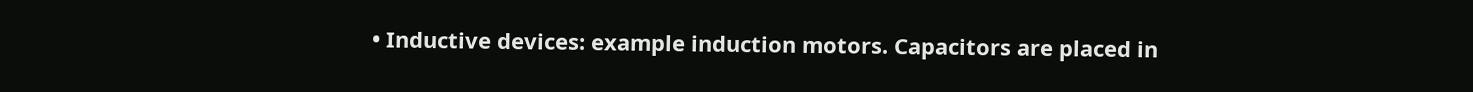• Inductive devices: example induction motors. Capacitors are placed in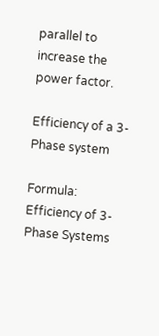parallel to increase the power factor.

Efficiency of a 3-Phase system

Formula: Efficiency of 3-Phase Systems